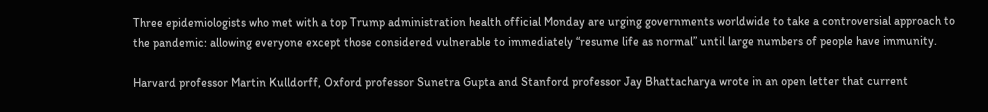Three epidemiologists who met with a top Trump administration health official Monday are urging governments worldwide to take a controversial approach to the pandemic: allowing everyone except those considered vulnerable to immediately “resume life as normal” until large numbers of people have immunity.

Harvard professor Martin Kulldorff, Oxford professor Sunetra Gupta and Stanford professor Jay Bhattacharya wrote in an open letter that current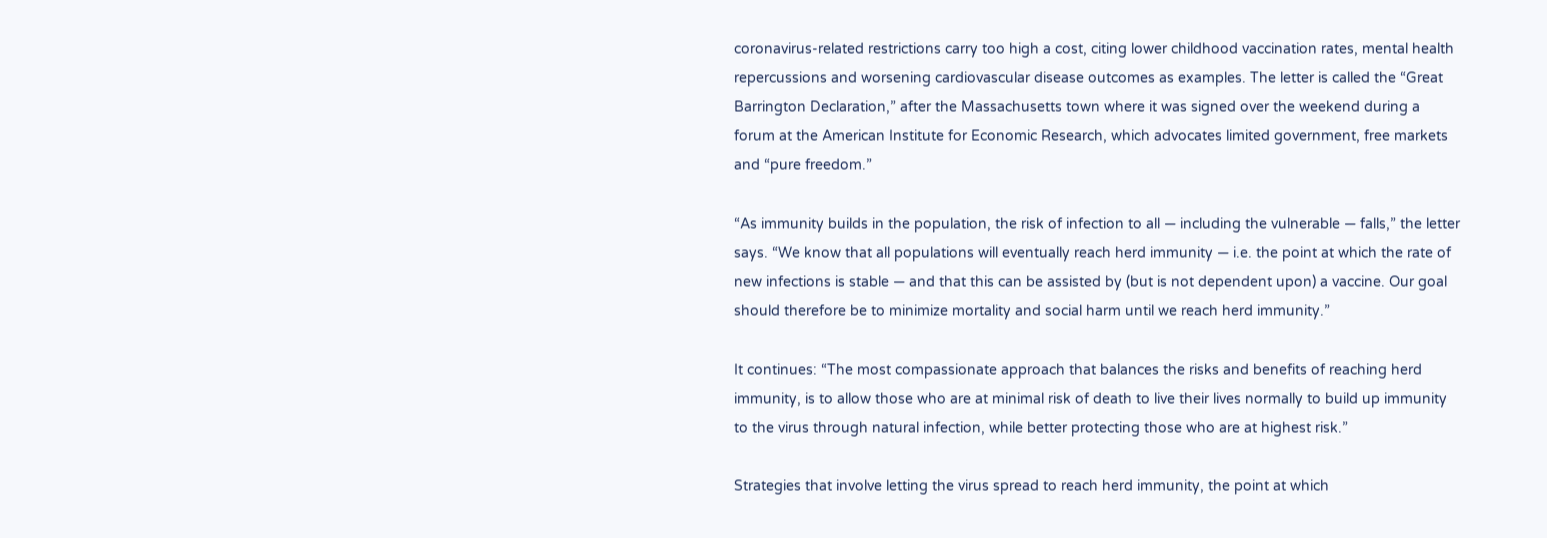coronavirus-related restrictions carry too high a cost, citing lower childhood vaccination rates, mental health repercussions and worsening cardiovascular disease outcomes as examples. The letter is called the “Great Barrington Declaration,” after the Massachusetts town where it was signed over the weekend during a forum at the American Institute for Economic Research, which advocates limited government, free markets and “pure freedom.”

“As immunity builds in the population, the risk of infection to all — including the vulnerable — falls,” the letter says. “We know that all populations will eventually reach herd immunity — i.e. the point at which the rate of new infections is stable — and that this can be assisted by (but is not dependent upon) a vaccine. Our goal should therefore be to minimize mortality and social harm until we reach herd immunity.”

It continues: “The most compassionate approach that balances the risks and benefits of reaching herd immunity, is to allow those who are at minimal risk of death to live their lives normally to build up immunity to the virus through natural infection, while better protecting those who are at highest risk.”

Strategies that involve letting the virus spread to reach herd immunity, the point at which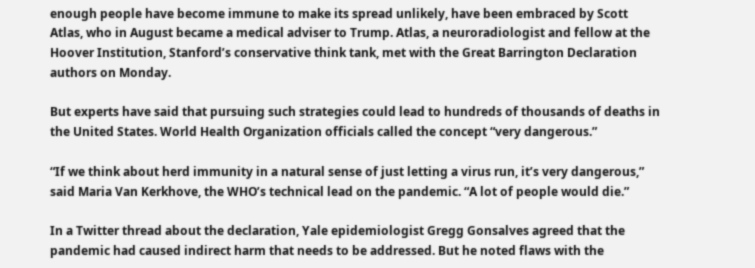enough people have become immune to make its spread unlikely, have been embraced by Scott Atlas, who in August became a medical adviser to Trump. Atlas, a neuroradiologist and fellow at the Hoover Institution, Stanford’s conservative think tank, met with the Great Barrington Declaration authors on Monday.

But experts have said that pursuing such strategies could lead to hundreds of thousands of deaths in the United States. World Health Organization officials called the concept “very dangerous.”

“If we think about herd immunity in a natural sense of just letting a virus run, it’s very dangerous,” said Maria Van Kerkhove, the WHO’s technical lead on the pandemic. “A lot of people would die.”

In a Twitter thread about the declaration, Yale epidemiologist Gregg Gonsalves agreed that the pandemic had caused indirect harm that needs to be addressed. But he noted flaws with the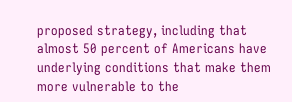proposed strategy, including that almost 50 percent of Americans have underlying conditions that make them more vulnerable to the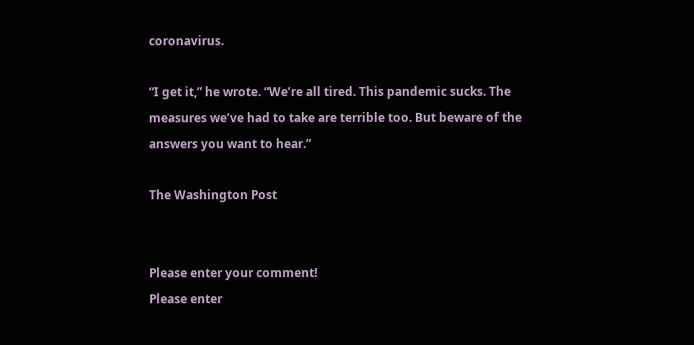coronavirus.

“I get it,” he wrote. “We’re all tired. This pandemic sucks. The measures we’ve had to take are terrible too. But beware of the answers you want to hear.”

The Washington Post


Please enter your comment!
Please enter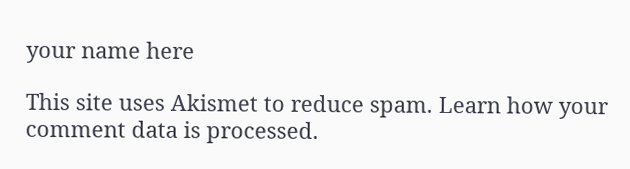your name here

This site uses Akismet to reduce spam. Learn how your comment data is processed.